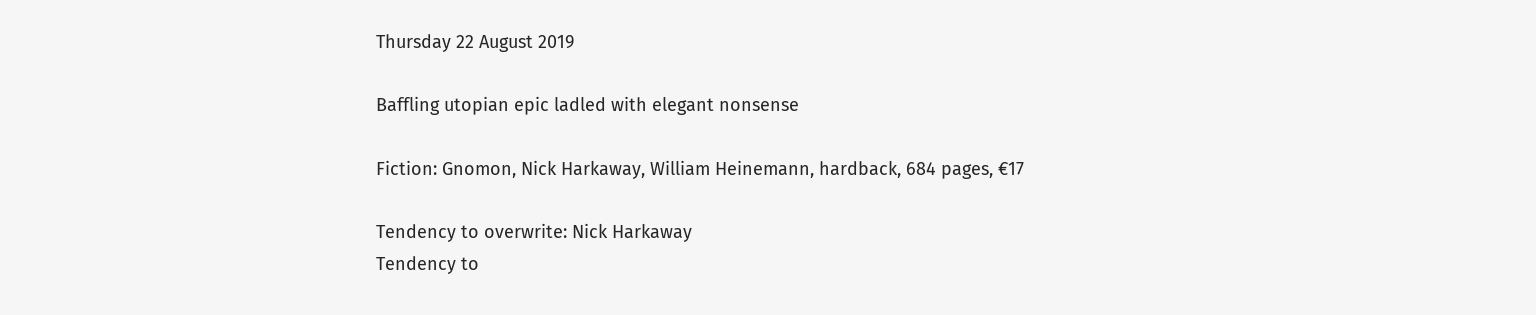Thursday 22 August 2019

Baffling utopian epic ladled with elegant nonsense

Fiction: Gnomon, Nick Harkaway, William Heinemann, hardback, 684 pages, €17

Tendency to overwrite: Nick Harkaway
Tendency to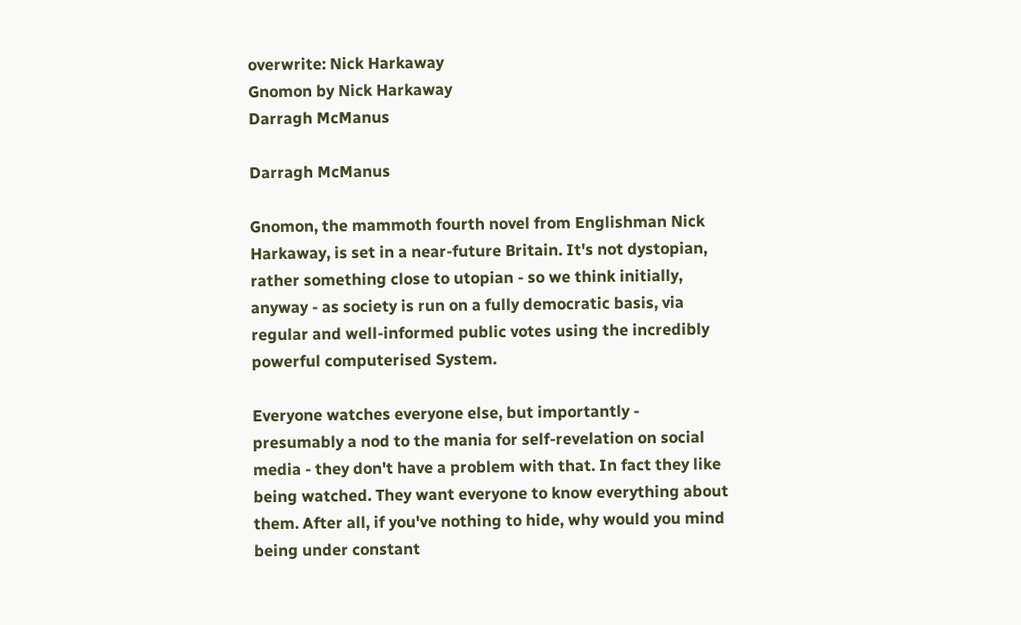overwrite: Nick Harkaway
Gnomon by Nick Harkaway
Darragh McManus

Darragh McManus

Gnomon, the mammoth fourth novel from Englishman Nick Harkaway, is set in a near-future Britain. It's not dystopian, rather something close to utopian - so we think initially, anyway - as society is run on a fully democratic basis, via regular and well-informed public votes using the incredibly powerful computerised System.

Everyone watches everyone else, but importantly - presumably a nod to the mania for self-revelation on social media - they don't have a problem with that. In fact they like being watched. They want everyone to know everything about them. After all, if you've nothing to hide, why would you mind being under constant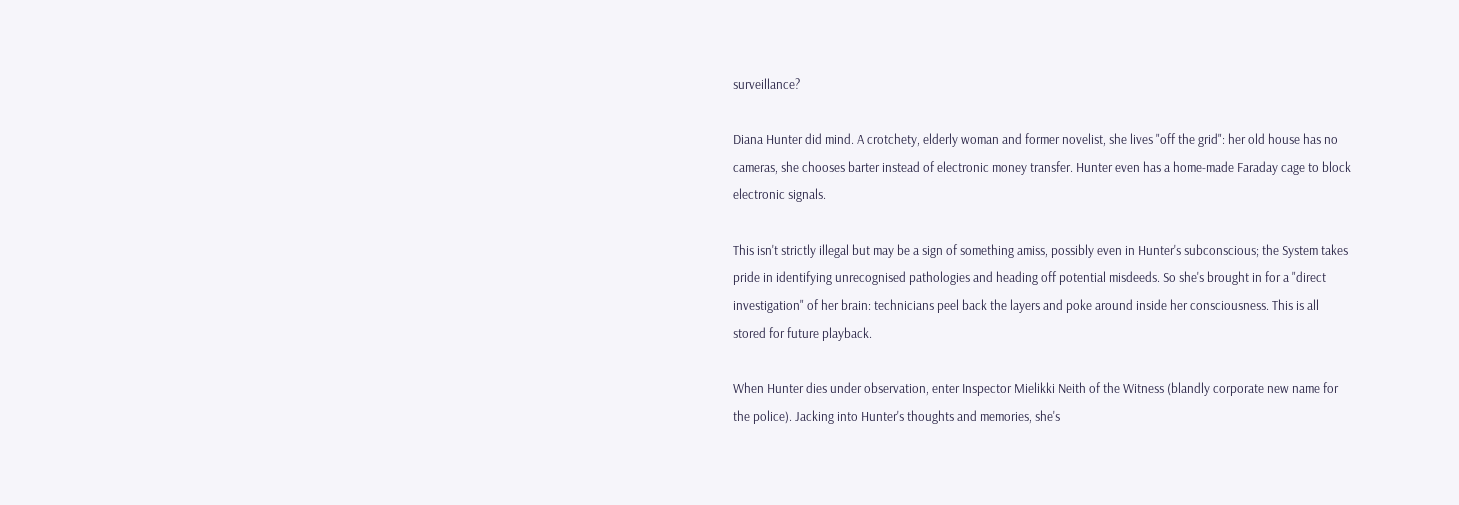surveillance?

Diana Hunter did mind. A crotchety, elderly woman and former novelist, she lives "off the grid": her old house has no cameras, she chooses barter instead of electronic money transfer. Hunter even has a home-made Faraday cage to block electronic signals.

This isn't strictly illegal but may be a sign of something amiss, possibly even in Hunter's subconscious; the System takes pride in identifying unrecognised pathologies and heading off potential misdeeds. So she's brought in for a "direct investigation" of her brain: technicians peel back the layers and poke around inside her consciousness. This is all stored for future playback.

When Hunter dies under observation, enter Inspector Mielikki Neith of the Witness (blandly corporate new name for the police). Jacking into Hunter's thoughts and memories, she's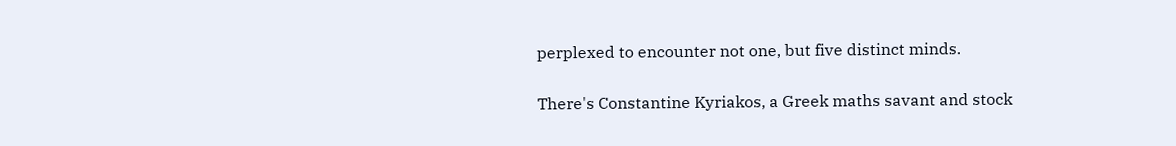perplexed to encounter not one, but five distinct minds.

There's Constantine Kyriakos, a Greek maths savant and stock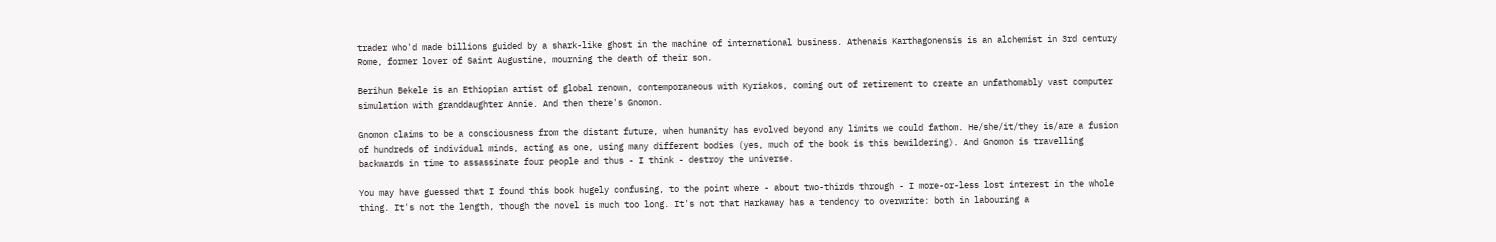trader who'd made billions guided by a shark-like ghost in the machine of international business. Athenais Karthagonensis is an alchemist in 3rd century Rome, former lover of Saint Augustine, mourning the death of their son.

Berihun Bekele is an Ethiopian artist of global renown, contemporaneous with Kyriakos, coming out of retirement to create an unfathomably vast computer simulation with granddaughter Annie. And then there's Gnomon.

Gnomon claims to be a consciousness from the distant future, when humanity has evolved beyond any limits we could fathom. He/she/it/they is/are a fusion of hundreds of individual minds, acting as one, using many different bodies (yes, much of the book is this bewildering). And Gnomon is travelling backwards in time to assassinate four people and thus - I think - destroy the universe.

You may have guessed that I found this book hugely confusing, to the point where - about two-thirds through - I more-or-less lost interest in the whole thing. It's not the length, though the novel is much too long. It's not that Harkaway has a tendency to overwrite: both in labouring a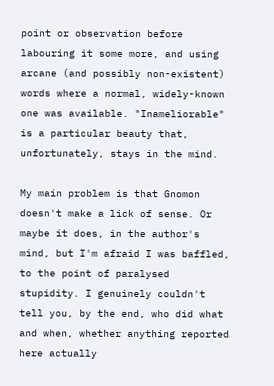point or observation before labouring it some more, and using arcane (and possibly non-existent) words where a normal, widely-known one was available. "Inameliorable" is a particular beauty that, unfortunately, stays in the mind.

My main problem is that Gnomon doesn't make a lick of sense. Or maybe it does, in the author's mind, but I'm afraid I was baffled, to the point of paralysed stupidity. I genuinely couldn't tell you, by the end, who did what and when, whether anything reported here actually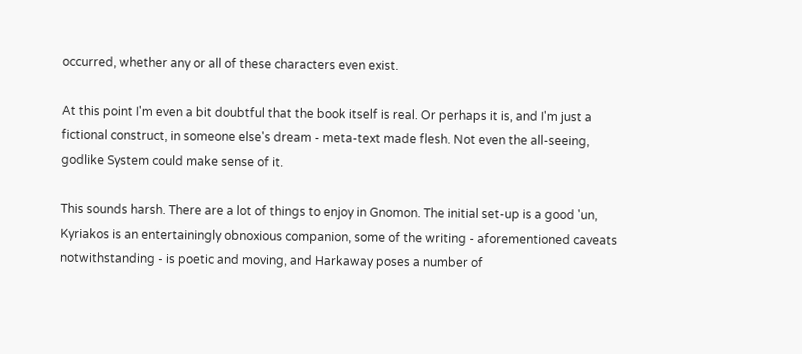occurred, whether any or all of these characters even exist.

At this point I'm even a bit doubtful that the book itself is real. Or perhaps it is, and I'm just a fictional construct, in someone else's dream - meta-text made flesh. Not even the all-seeing, godlike System could make sense of it.

This sounds harsh. There are a lot of things to enjoy in Gnomon. The initial set-up is a good 'un, Kyriakos is an entertainingly obnoxious companion, some of the writing - aforementioned caveats notwithstanding - is poetic and moving, and Harkaway poses a number of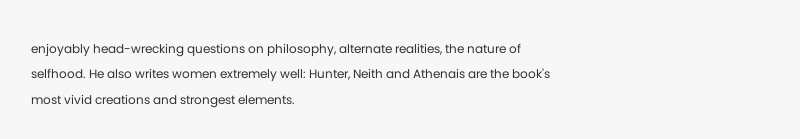enjoyably head-wrecking questions on philosophy, alternate realities, the nature of selfhood. He also writes women extremely well: Hunter, Neith and Athenais are the book's most vivid creations and strongest elements.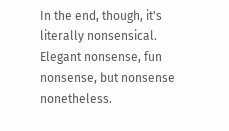In the end, though, it's literally nonsensical. Elegant nonsense, fun nonsense, but nonsense nonetheless.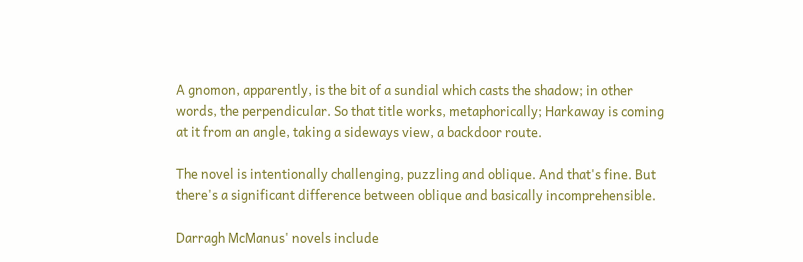A gnomon, apparently, is the bit of a sundial which casts the shadow; in other words, the perpendicular. So that title works, metaphorically; Harkaway is coming at it from an angle, taking a sideways view, a backdoor route.

The novel is intentionally challenging, puzzling and oblique. And that's fine. But there's a significant difference between oblique and basically incomprehensible.

Darragh McManus' novels include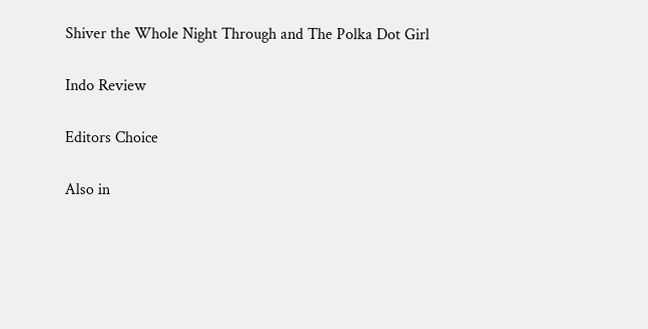Shiver the Whole Night Through and The Polka Dot Girl

Indo Review

Editors Choice

Also in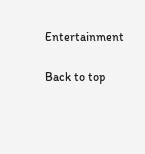Entertainment

Back to top